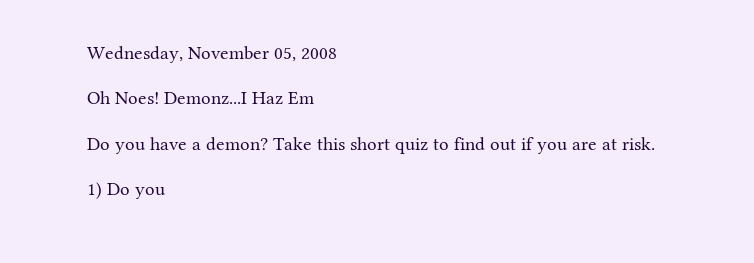Wednesday, November 05, 2008

Oh Noes! Demonz...I Haz Em

Do you have a demon? Take this short quiz to find out if you are at risk.

1) Do you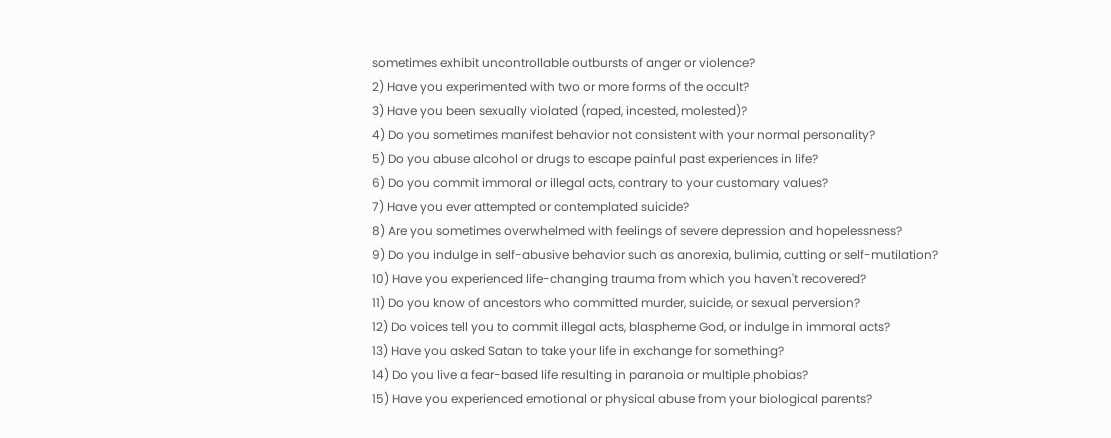sometimes exhibit uncontrollable outbursts of anger or violence?
2) Have you experimented with two or more forms of the occult?
3) Have you been sexually violated (raped, incested, molested)?
4) Do you sometimes manifest behavior not consistent with your normal personality?
5) Do you abuse alcohol or drugs to escape painful past experiences in life?
6) Do you commit immoral or illegal acts, contrary to your customary values?
7) Have you ever attempted or contemplated suicide?
8) Are you sometimes overwhelmed with feelings of severe depression and hopelessness?
9) Do you indulge in self-abusive behavior such as anorexia, bulimia, cutting or self-mutilation?
10) Have you experienced life-changing trauma from which you haven't recovered?
11) Do you know of ancestors who committed murder, suicide, or sexual perversion?
12) Do voices tell you to commit illegal acts, blaspheme God, or indulge in immoral acts?
13) Have you asked Satan to take your life in exchange for something?
14) Do you live a fear-based life resulting in paranoia or multiple phobias?
15) Have you experienced emotional or physical abuse from your biological parents?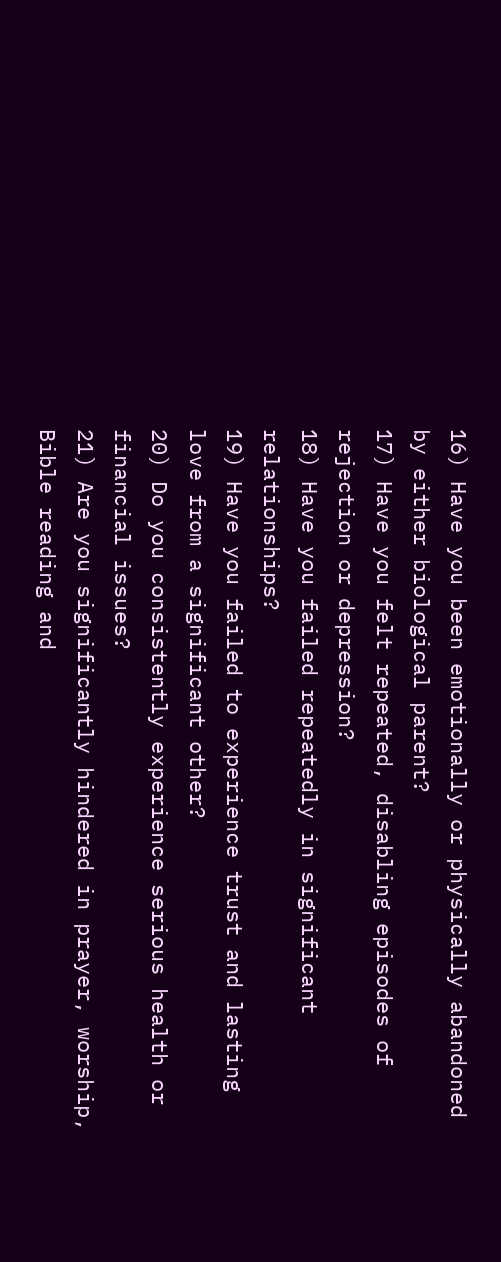16) Have you been emotionally or physically abandoned by either biological parent?
17) Have you felt repeated, disabling episodes of rejection or depression?
18) Have you failed repeatedly in significant relationships?
19) Have you failed to experience trust and lasting love from a significant other?
20) Do you consistently experience serious health or financial issues?
21) Are you significantly hindered in prayer, worship, Bible reading and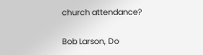church attendance?

Bob Larson, Do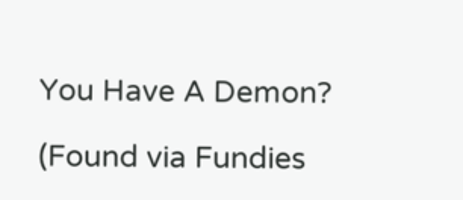You Have A Demon?

(Found via Fundies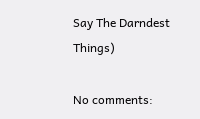Say The Darndest Things)

No comments: